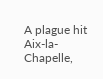A plague hit Aix-la-Chapelle,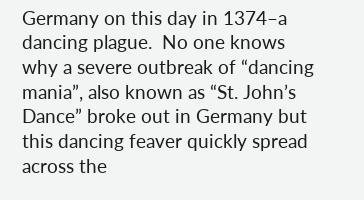Germany on this day in 1374–a dancing plague.  No one knows why a severe outbreak of “dancing mania”, also known as “St. John’s Dance” broke out in Germany but this dancing feaver quickly spread across the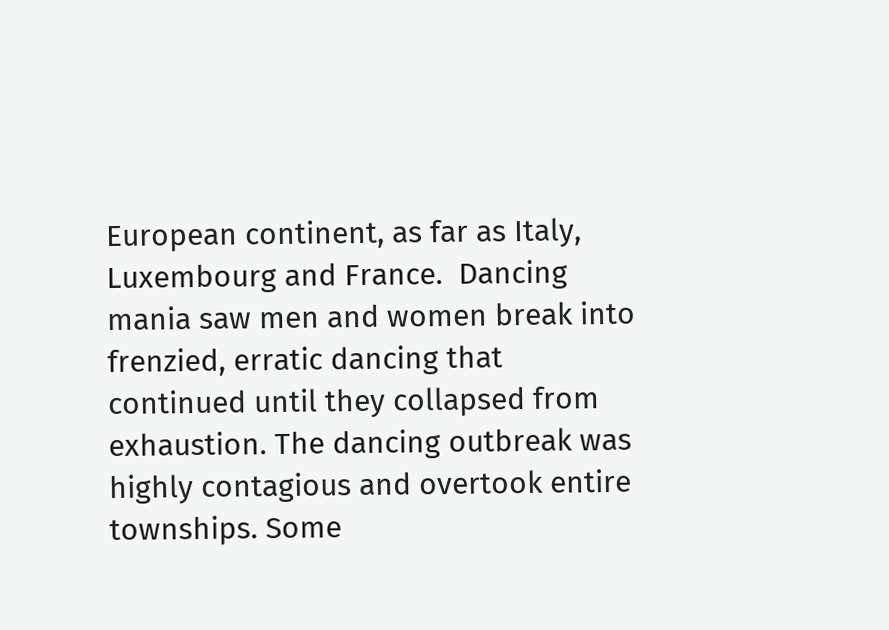European continent, as far as Italy, Luxembourg and France.  Dancing mania saw men and women break into frenzied, erratic dancing that continued until they collapsed from exhaustion. The dancing outbreak was highly contagious and overtook entire townships. Some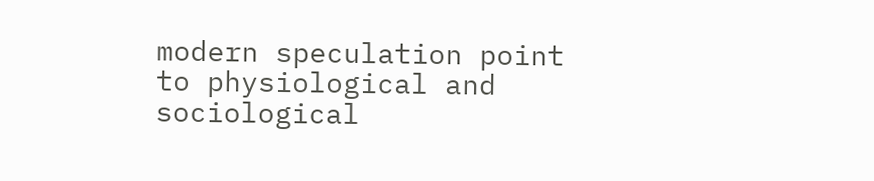modern speculation point to physiological and sociological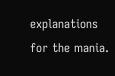explanations for the mania.